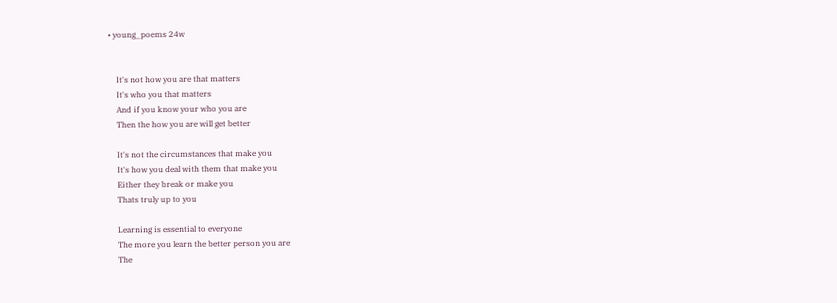• young_poems 24w


    It's not how you are that matters
    It's who you that matters
    And if you know your who you are
    Then the how you are will get better

    It's not the circumstances that make you
    It's how you deal with them that make you
    Either they break or make you
    Thats truly up to you

    Learning is essential to everyone
    The more you learn the better person you are
    The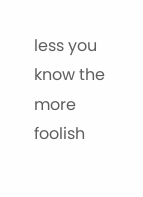less you know the more foolish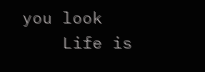you look
    Life is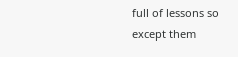full of lessons so except them